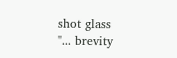shot glass
"... brevity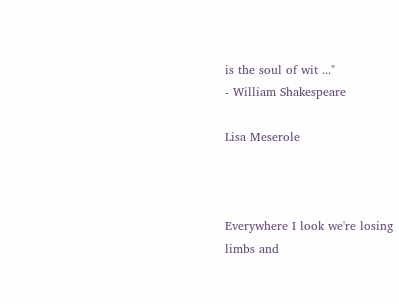is the soul of wit ..."
- William Shakespeare

Lisa Meserole



Everywhere I look we're losing
limbs and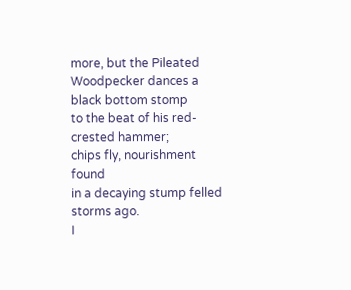more, but the Pileated
Woodpecker dances a black bottom stomp
to the beat of his red-crested hammer;
chips fly, nourishment found
in a decaying stump felled storms ago.
I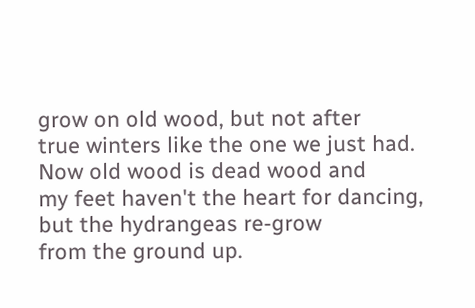grow on old wood, but not after
true winters like the one we just had.
Now old wood is dead wood and
my feet haven't the heart for dancing,
but the hydrangeas re-grow
from the ground up.